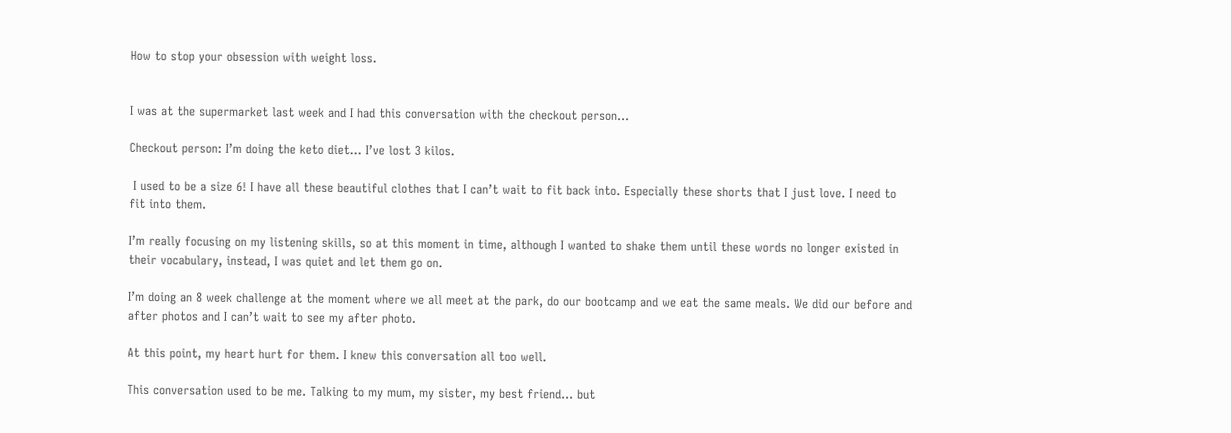How to stop your obsession with weight loss.


I was at the supermarket last week and I had this conversation with the checkout person…

Checkout person: I’m doing the keto diet… I’ve lost 3 kilos.

 I used to be a size 6! I have all these beautiful clothes that I can’t wait to fit back into. Especially these shorts that I just love. I need to fit into them.

I’m really focusing on my listening skills, so at this moment in time, although I wanted to shake them until these words no longer existed in their vocabulary, instead, I was quiet and let them go on.

I’m doing an 8 week challenge at the moment where we all meet at the park, do our bootcamp and we eat the same meals. We did our before and after photos and I can’t wait to see my after photo.

At this point, my heart hurt for them. I knew this conversation all too well.

This conversation used to be me. Talking to my mum, my sister, my best friend… but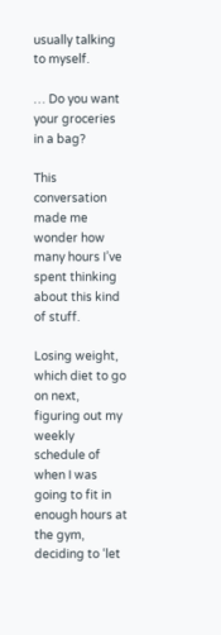usually talking to myself.

… Do you want your groceries in a bag?

This conversation made me wonder how many hours I’ve spent thinking about this kind of stuff.

Losing weight, which diet to go on next, figuring out my weekly schedule of when I was going to fit in enough hours at the gym, deciding to ‘let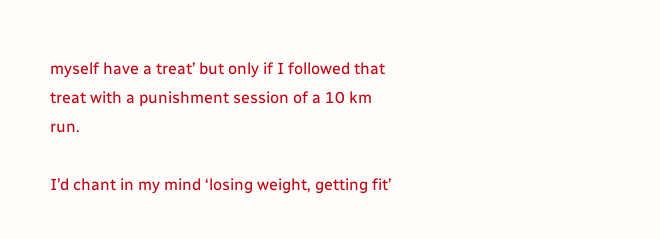myself have a treat’ but only if I followed that treat with a punishment session of a 10 km run.

I’d chant in my mind ‘losing weight, getting fit’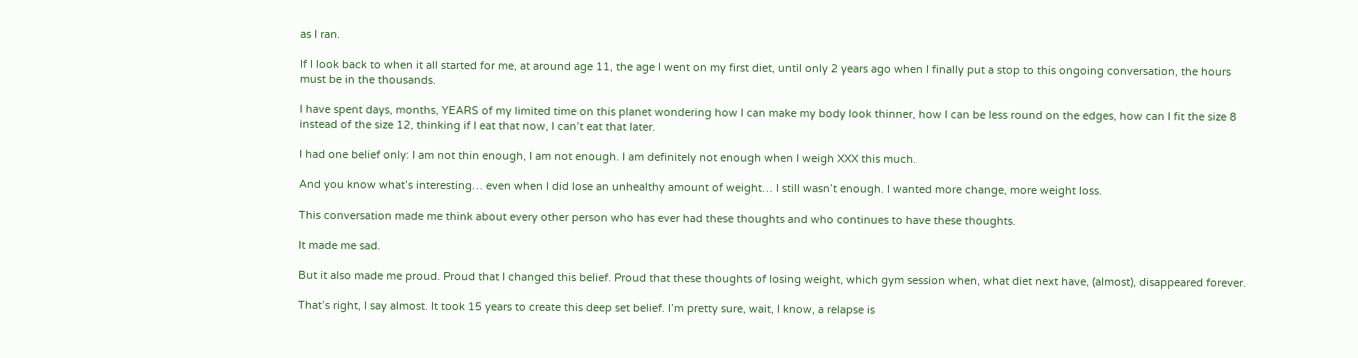as I ran.

If I look back to when it all started for me, at around age 11, the age I went on my first diet, until only 2 years ago when I finally put a stop to this ongoing conversation, the hours must be in the thousands.

I have spent days, months, YEARS of my limited time on this planet wondering how I can make my body look thinner, how I can be less round on the edges, how can I fit the size 8 instead of the size 12, thinking if I eat that now, I can’t eat that later.

I had one belief only: I am not thin enough, I am not enough. I am definitely not enough when I weigh XXX this much.

And you know what’s interesting… even when I did lose an unhealthy amount of weight… I still wasn’t enough. I wanted more change, more weight loss.

This conversation made me think about every other person who has ever had these thoughts and who continues to have these thoughts.

It made me sad.

But it also made me proud. Proud that I changed this belief. Proud that these thoughts of losing weight, which gym session when, what diet next have, (almost), disappeared forever.

That’s right, I say almost. It took 15 years to create this deep set belief. I’m pretty sure, wait, I know, a relapse is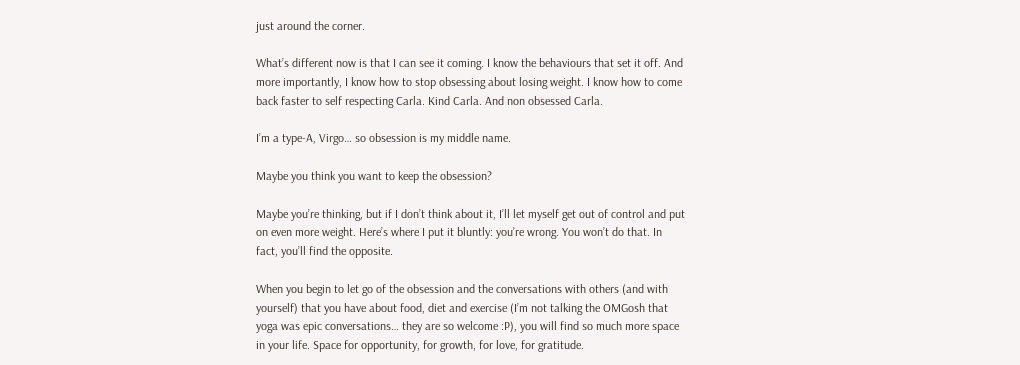just around the corner.

What’s different now is that I can see it coming. I know the behaviours that set it off. And more importantly, I know how to stop obsessing about losing weight. I know how to come back faster to self respecting Carla. Kind Carla. And non obsessed Carla.

I’m a type-A, Virgo… so obsession is my middle name.

Maybe you think you want to keep the obsession?

Maybe you’re thinking, but if I don’t think about it, I’ll let myself get out of control and put on even more weight. Here’s where I put it bluntly: you’re wrong. You won’t do that. In fact, you’ll find the opposite.

When you begin to let go of the obsession and the conversations with others (and with yourself) that you have about food, diet and exercise (I’m not talking the OMGosh that yoga was epic conversations… they are so welcome :P), you will find so much more space in your life. Space for opportunity, for growth, for love, for gratitude.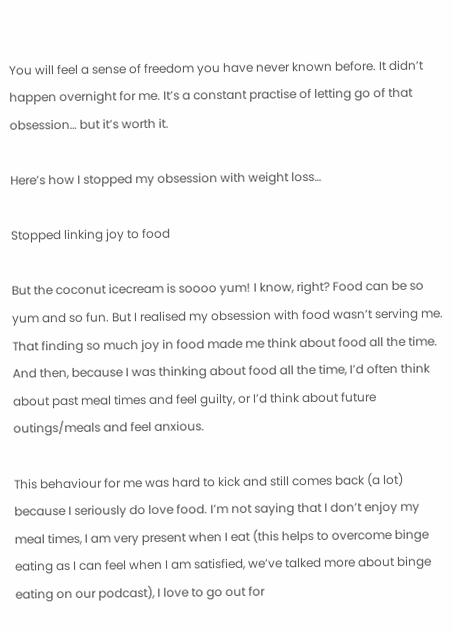You will feel a sense of freedom you have never known before. It didn’t happen overnight for me. It’s a constant practise of letting go of that obsession… but it’s worth it.

Here’s how I stopped my obsession with weight loss…

Stopped linking joy to food

But the coconut icecream is soooo yum! I know, right? Food can be so yum and so fun. But I realised my obsession with food wasn’t serving me. That finding so much joy in food made me think about food all the time. And then, because I was thinking about food all the time, I’d often think about past meal times and feel guilty, or I’d think about future outings/meals and feel anxious.

This behaviour for me was hard to kick and still comes back (a lot) because I seriously do love food. I’m not saying that I don’t enjoy my meal times, I am very present when I eat (this helps to overcome binge eating as I can feel when I am satisfied, we’ve talked more about binge eating on our podcast), I love to go out for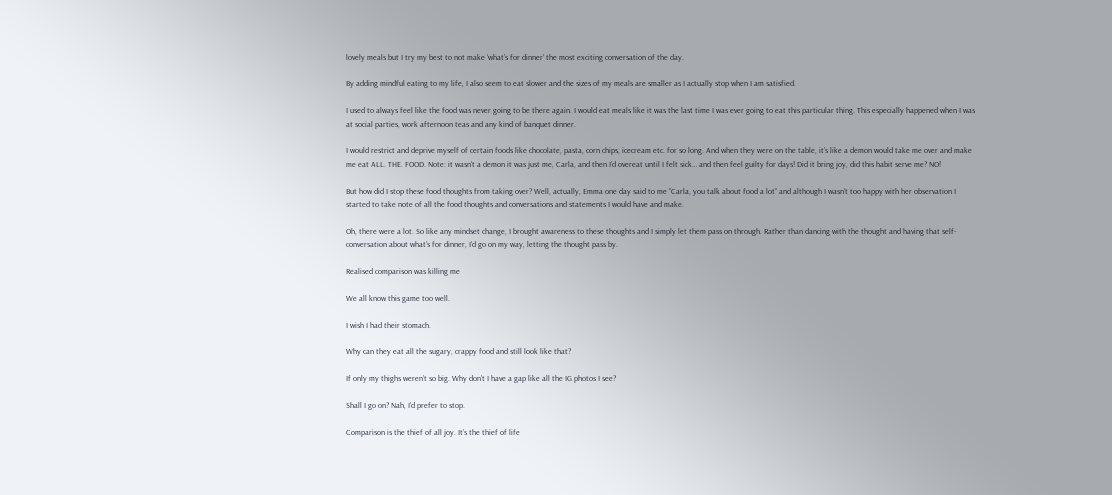lovely meals but I try my best to not make ‘what’s for dinner’ the most exciting conversation of the day.

By adding mindful eating to my life, I also seem to eat slower and the sizes of my meals are smaller as I actually stop when I am satisfied.

I used to always feel like the food was never going to be there again. I would eat meals like it was the last time I was ever going to eat this particular thing. This especially happened when I was at social parties, work afternoon teas and any kind of banquet dinner.

I would restrict and deprive myself of certain foods like chocolate, pasta, corn chips, icecream etc. for so long. And when they were on the table, it’s like a demon would take me over and make me eat ALL. THE. FOOD. Note: it wasn’t a demon it was just me, Carla, and then I’d overeat until I felt sick… and then feel guilty for days! Did it bring joy, did this habit serve me? NO!

But how did I stop these food thoughts from taking over? Well, actually, Emma one day said to me “Carla, you talk about food a lot” and although I wasn’t too happy with her observation I started to take note of all the food thoughts and conversations and statements I would have and make.

Oh, there were a lot. So like any mindset change, I brought awareness to these thoughts and I simply let them pass on through. Rather than dancing with the thought and having that self-conversation about what’s for dinner, I’d go on my way, letting the thought pass by.

Realised comparison was killing me

We all know this game too well.

I wish I had their stomach.

Why can they eat all the sugary, crappy food and still look like that?

If only my thighs weren’t so big. Why don’t I have a gap like all the IG photos I see?

Shall I go on? Nah, I’d prefer to stop.

Comparison is the thief of all joy. It’s the thief of life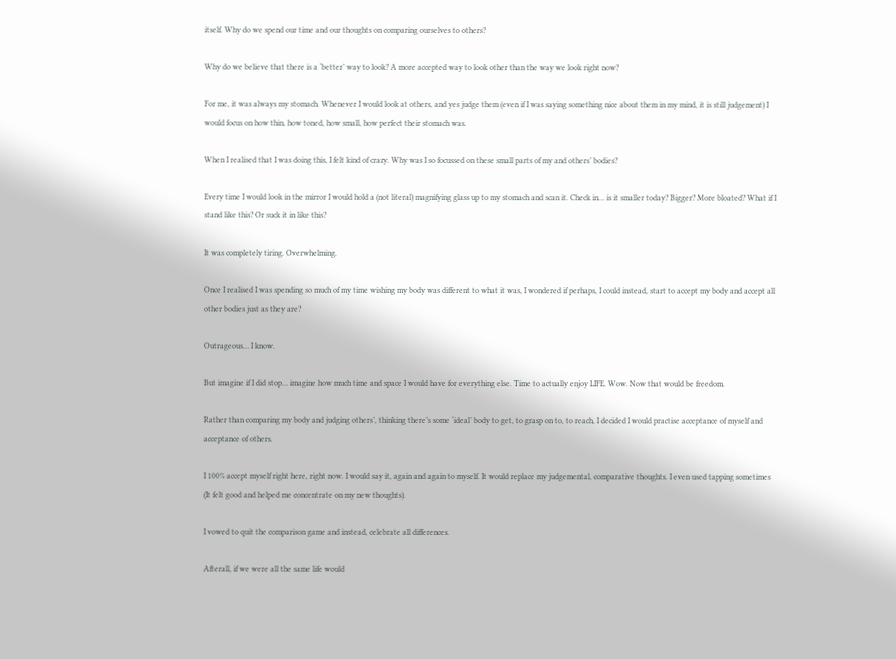itself. Why do we spend our time and our thoughts on comparing ourselves to others?

Why do we believe that there is a ‘better’ way to look? A more accepted way to look other than the way we look right now?

For me, it was always my stomach. Whenever I would look at others, and yes judge them (even if I was saying something nice about them in my mind, it is still judgement) I would focus on how thin, how toned, how small, how perfect their stomach was.

When I realised that I was doing this, I felt kind of crazy. Why was I so focussed on these small parts of my and others’ bodies?

Every time I would look in the mirror I would hold a (not literal) magnifying glass up to my stomach and scan it. Check in… is it smaller today? Bigger? More bloated? What if I stand like this? Or suck it in like this?

It was completely tiring. Overwhelming.

Once I realised I was spending so much of my time wishing my body was different to what it was, I wondered if perhaps, I could instead, start to accept my body and accept all other bodies just as they are?

Outrageous… I know.

But imagine if I did stop… imagine how much time and space I would have for everything else. Time to actually enjoy LIFE. Wow. Now that would be freedom.

Rather than comparing my body and judging others’, thinking there’s some ‘ideal’ body to get, to grasp on to, to reach, I decided I would practise acceptance of myself and acceptance of others.

I 100% accept myself right here, right now. I would say it, again and again to myself. It would replace my judgemental, comparative thoughts. I even used tapping sometimes (It felt good and helped me concentrate on my new thoughts).

I vowed to quit the comparison game and instead, celebrate all differences.

Afterall, if we were all the same life would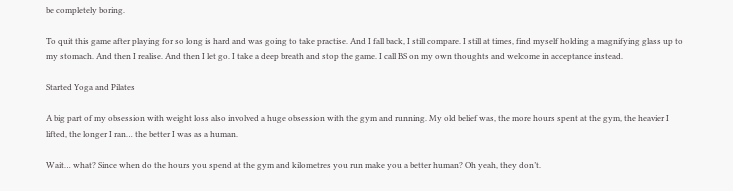be completely boring.

To quit this game after playing for so long is hard and was going to take practise. And I fall back, I still compare. I still at times, find myself holding a magnifying glass up to my stomach. And then I realise. And then I let go. I take a deep breath and stop the game. I call BS on my own thoughts and welcome in acceptance instead.

Started Yoga and Pilates

A big part of my obsession with weight loss also involved a huge obsession with the gym and running. My old belief was, the more hours spent at the gym, the heavier I lifted, the longer I ran… the better I was as a human.

Wait… what? Since when do the hours you spend at the gym and kilometres you run make you a better human? Oh yeah, they don’t.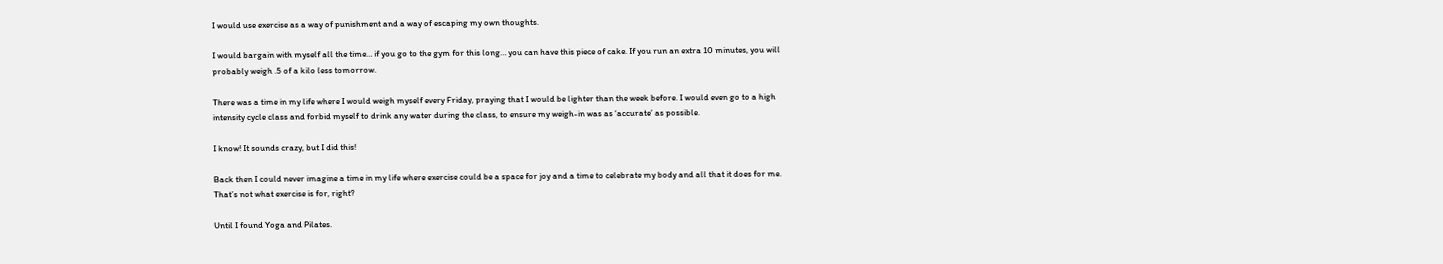I would use exercise as a way of punishment and a way of escaping my own thoughts.

I would bargain with myself all the time… if you go to the gym for this long… you can have this piece of cake. If you run an extra 10 minutes, you will probably weigh .5 of a kilo less tomorrow.

There was a time in my life where I would weigh myself every Friday, praying that I would be lighter than the week before. I would even go to a high intensity cycle class and forbid myself to drink any water during the class, to ensure my weigh-in was as ‘accurate’ as possible.

I know! It sounds crazy, but I did this!

Back then I could never imagine a time in my life where exercise could be a space for joy and a time to celebrate my body and all that it does for me. That’s not what exercise is for, right?

Until I found Yoga and Pilates.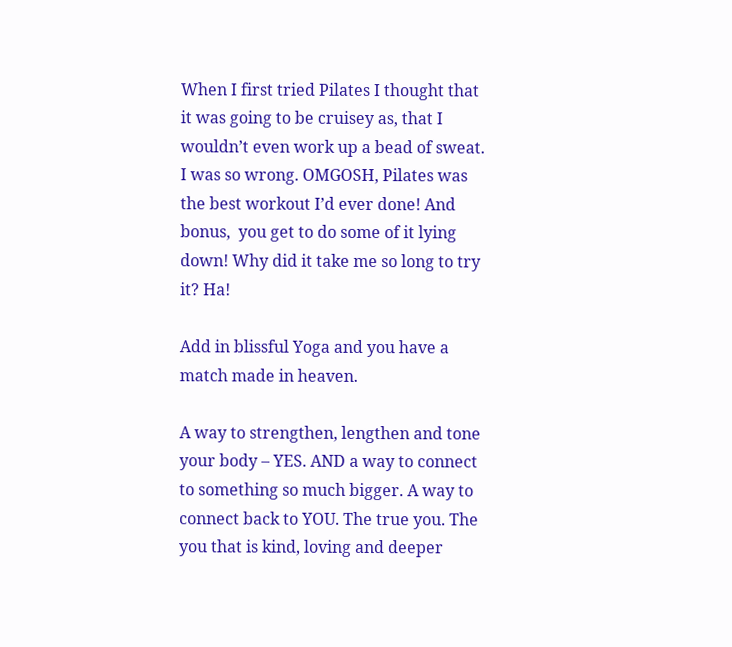When I first tried Pilates I thought that it was going to be cruisey as, that I wouldn’t even work up a bead of sweat. I was so wrong. OMGOSH, Pilates was the best workout I’d ever done! And bonus,  you get to do some of it lying down! Why did it take me so long to try it? Ha!

Add in blissful Yoga and you have a match made in heaven.

A way to strengthen, lengthen and tone your body – YES. AND a way to connect to something so much bigger. A way to connect back to YOU. The true you. The you that is kind, loving and deeper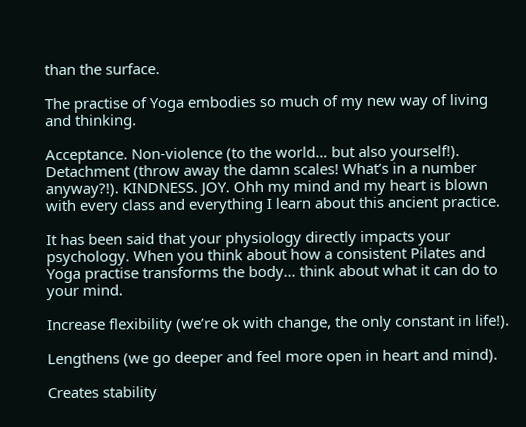than the surface.

The practise of Yoga embodies so much of my new way of living and thinking.

Acceptance. Non-violence (to the world… but also yourself!). Detachment (throw away the damn scales! What’s in a number anyway?!). KINDNESS. JOY. Ohh my mind and my heart is blown with every class and everything I learn about this ancient practice.

It has been said that your physiology directly impacts your psychology. When you think about how a consistent Pilates and Yoga practise transforms the body… think about what it can do to your mind.

Increase flexibility (we’re ok with change, the only constant in life!).

Lengthens (we go deeper and feel more open in heart and mind).

Creates stability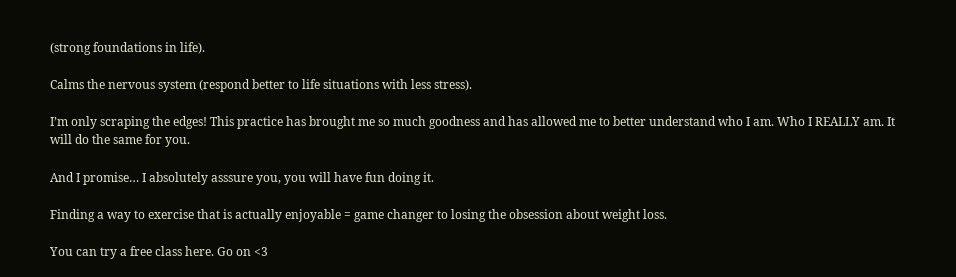(strong foundations in life).

Calms the nervous system (respond better to life situations with less stress).

I’m only scraping the edges! This practice has brought me so much goodness and has allowed me to better understand who I am. Who I REALLY am. It will do the same for you.

And I promise… I absolutely asssure you, you will have fun doing it.

Finding a way to exercise that is actually enjoyable = game changer to losing the obsession about weight loss.

You can try a free class here. Go on <3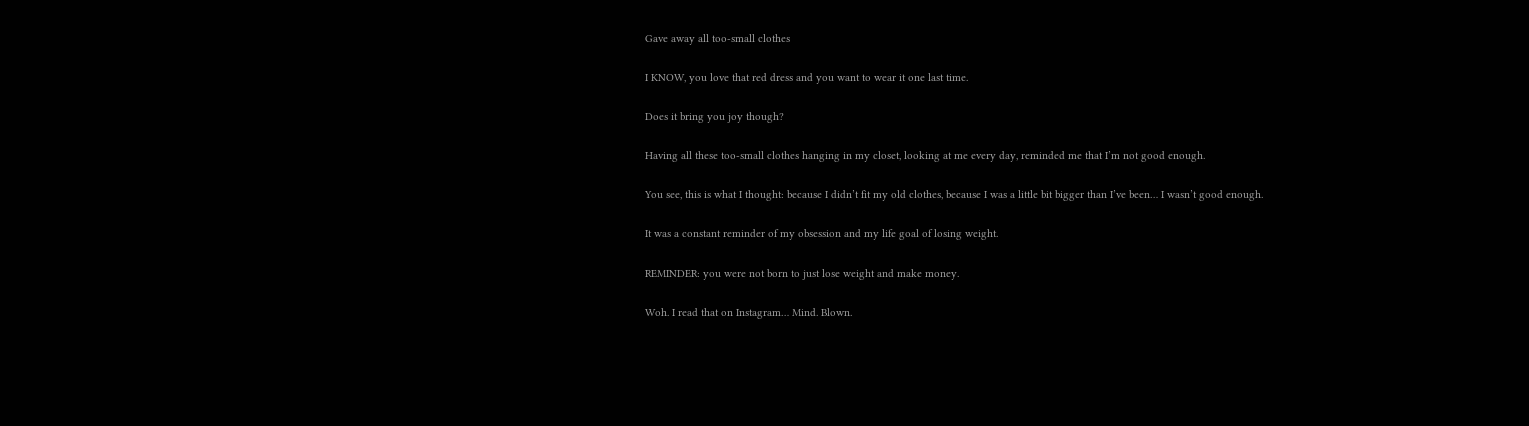Gave away all too-small clothes

I KNOW, you love that red dress and you want to wear it one last time.

Does it bring you joy though?

Having all these too-small clothes hanging in my closet, looking at me every day, reminded me that I’m not good enough.

You see, this is what I thought: because I didn’t fit my old clothes, because I was a little bit bigger than I’ve been… I wasn’t good enough.

It was a constant reminder of my obsession and my life goal of losing weight.

REMINDER: you were not born to just lose weight and make money.

Woh. I read that on Instagram… Mind. Blown.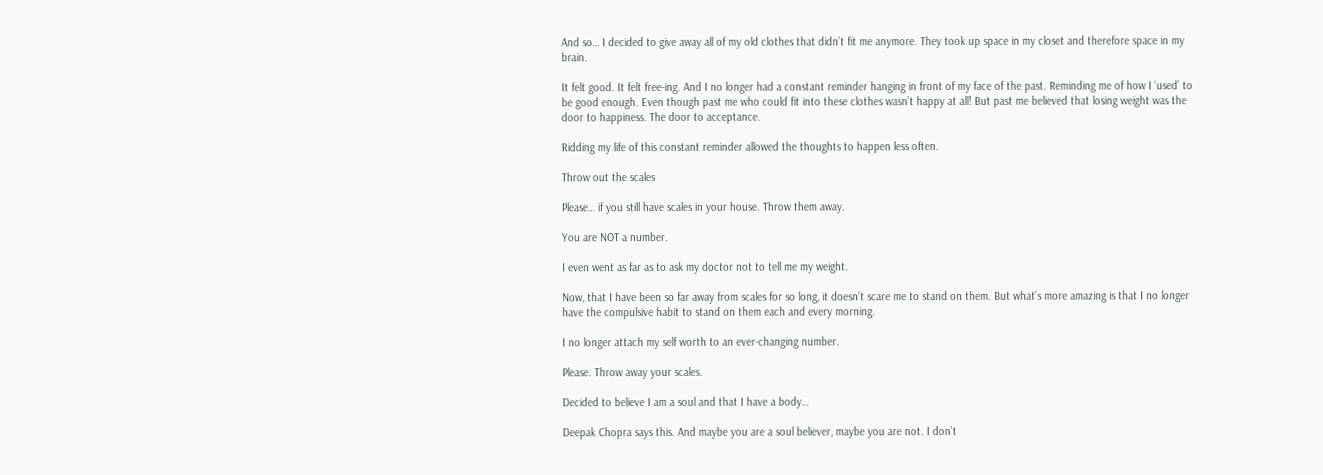And so… I decided to give away all of my old clothes that didn’t fit me anymore. They took up space in my closet and therefore space in my brain.

It felt good. It felt free-ing. And I no longer had a constant reminder hanging in front of my face of the past. Reminding me of how I ‘used’ to be good enough. Even though past me who could fit into these clothes wasn’t happy at all! But past me believed that losing weight was the door to happiness. The door to acceptance.

Ridding my life of this constant reminder allowed the thoughts to happen less often.

Throw out the scales

Please… if you still have scales in your house. Throw them away.

You are NOT a number.

I even went as far as to ask my doctor not to tell me my weight.

Now, that I have been so far away from scales for so long, it doesn’t scare me to stand on them. But what’s more amazing is that I no longer have the compulsive habit to stand on them each and every morning.

I no longer attach my self worth to an ever-changing number.

Please. Throw away your scales.

Decided to believe I am a soul and that I have a body…

Deepak Chopra says this. And maybe you are a soul believer, maybe you are not. I don’t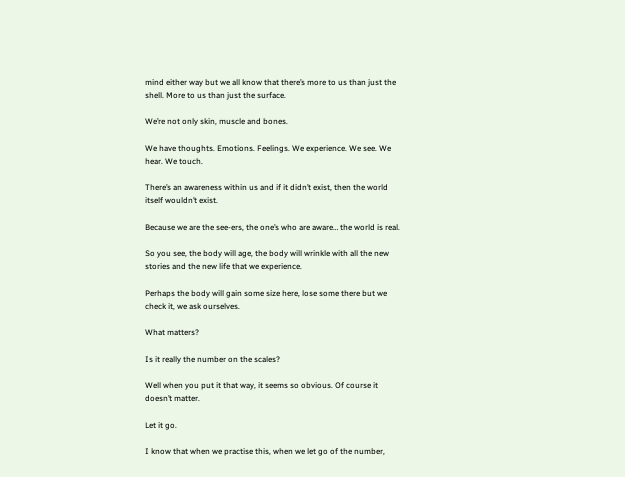mind either way but we all know that there’s more to us than just the shell. More to us than just the surface.

We’re not only skin, muscle and bones.

We have thoughts. Emotions. Feelings. We experience. We see. We hear. We touch.

There’s an awareness within us and if it didn’t exist, then the world itself wouldn’t exist.

Because we are the see-ers, the one’s who are aware… the world is real.

So you see, the body will age, the body will wrinkle with all the new stories and the new life that we experience.

Perhaps the body will gain some size here, lose some there but we check it, we ask ourselves.

What matters?

Is it really the number on the scales?

Well when you put it that way, it seems so obvious. Of course it doesn’t matter.

Let it go.

I know that when we practise this, when we let go of the number,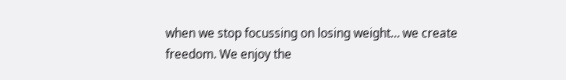when we stop focussing on losing weight… we create freedom. We enjoy the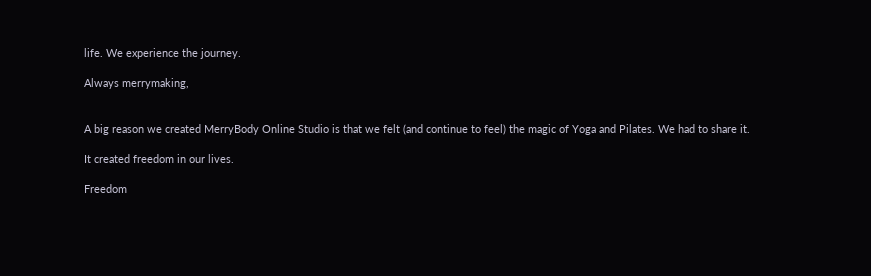life. We experience the journey.

Always merrymaking,


A big reason we created MerryBody Online Studio is that we felt (and continue to feel) the magic of Yoga and Pilates. We had to share it.

It created freedom in our lives.

Freedom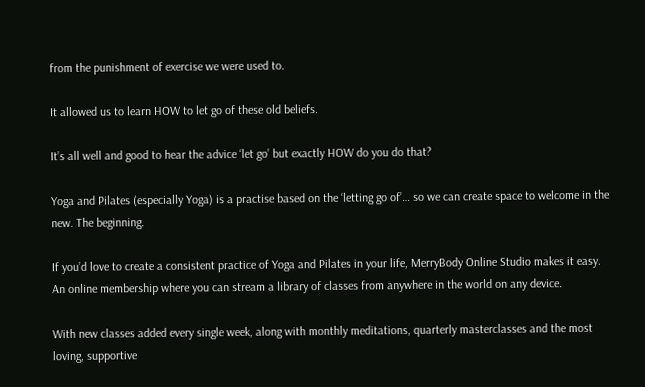from the punishment of exercise we were used to.

It allowed us to learn HOW to let go of these old beliefs.

It’s all well and good to hear the advice ‘let go’ but exactly HOW do you do that?

Yoga and Pilates (especially Yoga) is a practise based on the ‘letting go of’… so we can create space to welcome in the new. The beginning.

If you’d love to create a consistent practice of Yoga and Pilates in your life, MerryBody Online Studio makes it easy. An online membership where you can stream a library of classes from anywhere in the world on any device.

With new classes added every single week, along with monthly meditations, quarterly masterclasses and the most loving, supportive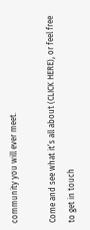community you will ever meet.

Come and see what it’s all about (CLICK HERE), or feel free to get in touch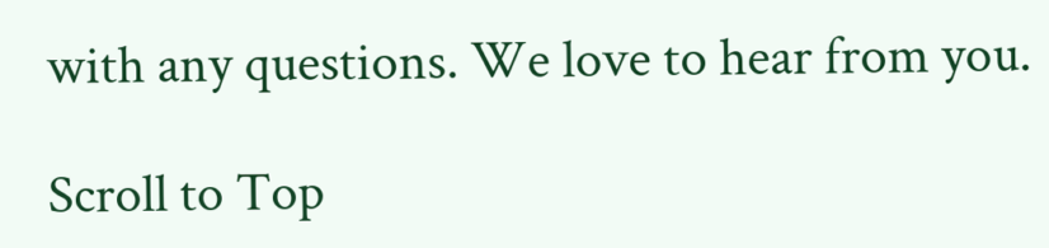with any questions. We love to hear from you.

Scroll to Top